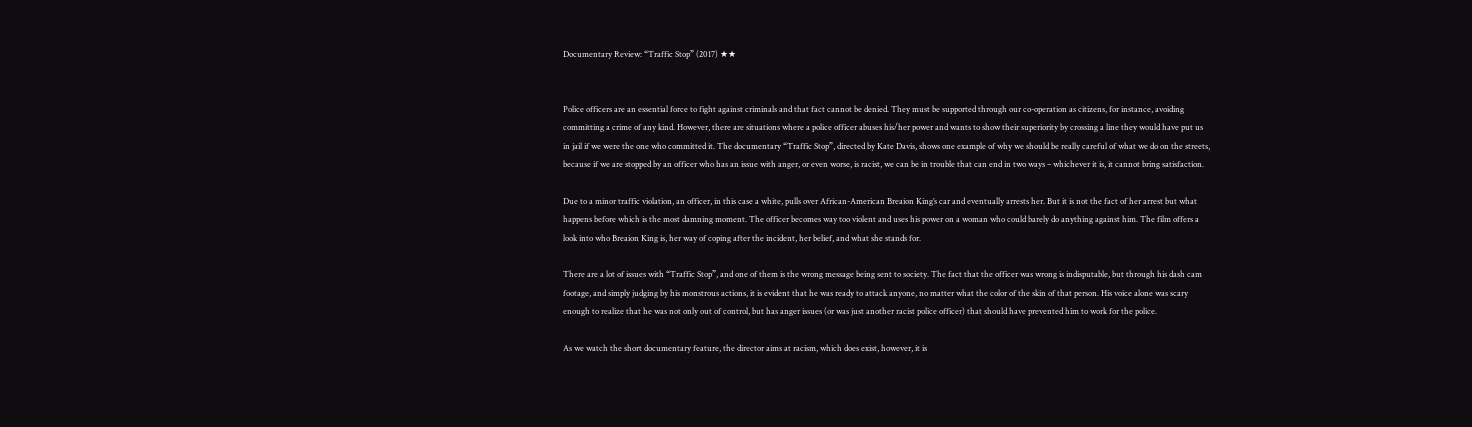Documentary Review: “Traffic Stop” (2017) ★★


Police officers are an essential force to fight against criminals and that fact cannot be denied. They must be supported through our co-operation as citizens, for instance, avoiding committing a crime of any kind. However, there are situations where a police officer abuses his/her power and wants to show their superiority by crossing a line they would have put us in jail if we were the one who committed it. The documentary “Traffic Stop”, directed by Kate Davis, shows one example of why we should be really careful of what we do on the streets, because if we are stopped by an officer who has an issue with anger, or even worse, is racist, we can be in trouble that can end in two ways – whichever it is, it cannot bring satisfaction.

Due to a minor traffic violation, an officer, in this case a white, pulls over African-American Breaion King’s car and eventually arrests her. But it is not the fact of her arrest but what happens before which is the most damning moment. The officer becomes way too violent and uses his power on a woman who could barely do anything against him. The film offers a look into who Breaion King is, her way of coping after the incident, her belief, and what she stands for.

There are a lot of issues with “Traffic Stop”, and one of them is the wrong message being sent to society. The fact that the officer was wrong is indisputable, but through his dash cam footage, and simply judging by his monstrous actions, it is evident that he was ready to attack anyone, no matter what the color of the skin of that person. His voice alone was scary enough to realize that he was not only out of control, but has anger issues (or was just another racist police officer) that should have prevented him to work for the police.

As we watch the short documentary feature, the director aims at racism, which does exist, however, it is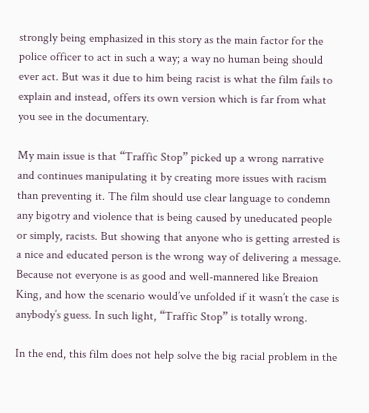strongly being emphasized in this story as the main factor for the police officer to act in such a way; a way no human being should ever act. But was it due to him being racist is what the film fails to explain and instead, offers its own version which is far from what you see in the documentary.

My main issue is that “Traffic Stop” picked up a wrong narrative and continues manipulating it by creating more issues with racism than preventing it. The film should use clear language to condemn any bigotry and violence that is being caused by uneducated people or simply, racists. But showing that anyone who is getting arrested is a nice and educated person is the wrong way of delivering a message. Because not everyone is as good and well-mannered like Breaion King, and how the scenario would’ve unfolded if it wasn’t the case is anybody’s guess. In such light, “Traffic Stop” is totally wrong.

In the end, this film does not help solve the big racial problem in the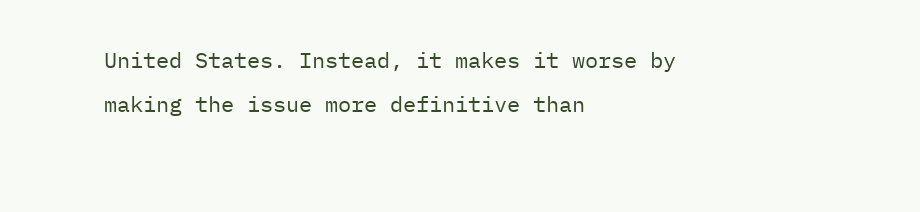United States. Instead, it makes it worse by making the issue more definitive than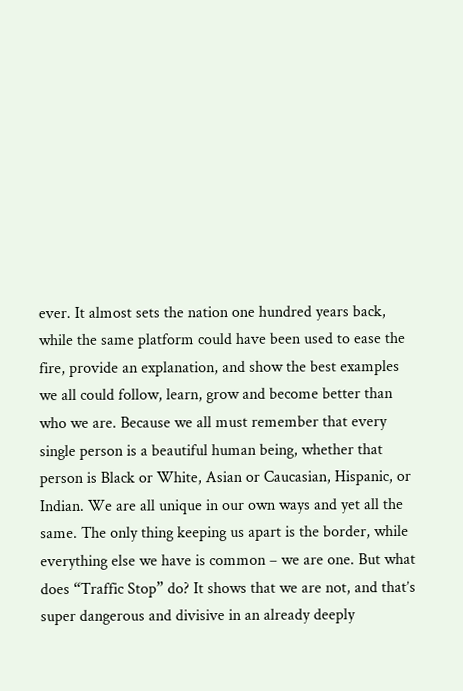ever. It almost sets the nation one hundred years back, while the same platform could have been used to ease the fire, provide an explanation, and show the best examples we all could follow, learn, grow and become better than who we are. Because we all must remember that every single person is a beautiful human being, whether that person is Black or White, Asian or Caucasian, Hispanic, or Indian. We are all unique in our own ways and yet all the same. The only thing keeping us apart is the border, while everything else we have is common – we are one. But what does “Traffic Stop” do? It shows that we are not, and that’s super dangerous and divisive in an already deeply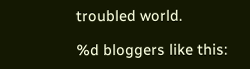troubled world.

%d bloggers like this: